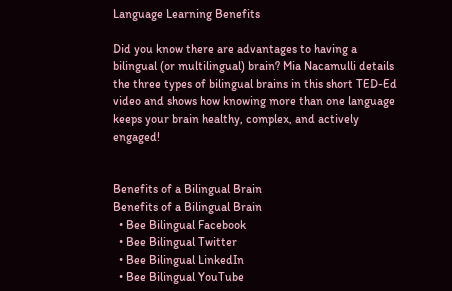Language Learning Benefits

Did you know there are advantages to having a bilingual (or multilingual) brain? Mia Nacamulli details the three types of bilingual brains in this short TED-Ed video and shows how knowing more than one language keeps your brain healthy, complex, and actively engaged!


Benefits of a Bilingual Brain
Benefits of a Bilingual Brain
  • Bee Bilingual Facebook
  • Bee Bilingual Twitter
  • Bee Bilingual LinkedIn
  • Bee Bilingual YouTube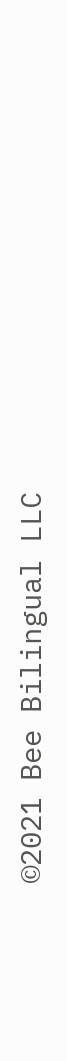©2021 Bee Bilingual LLC